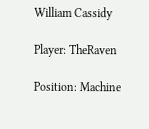William Cassidy

Player: TheRaven

Position: Machine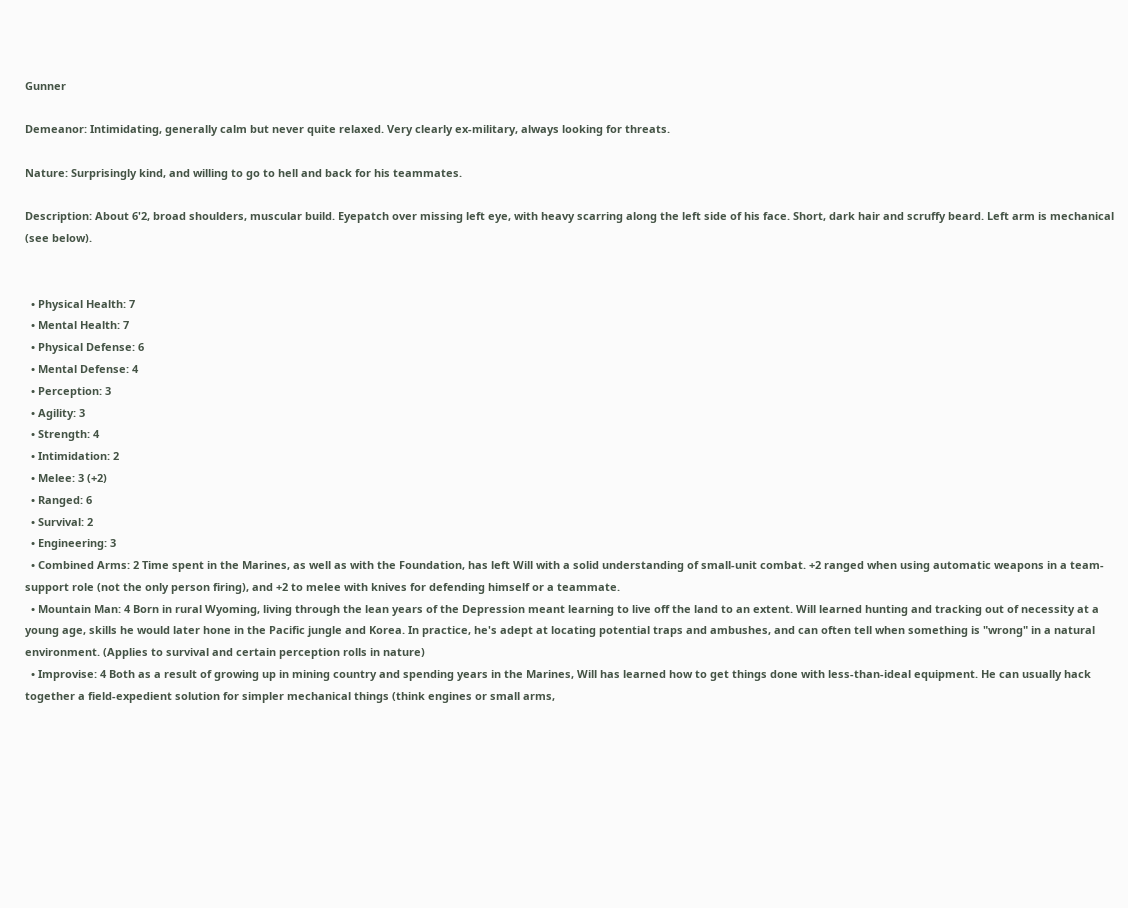Gunner

Demeanor: Intimidating, generally calm but never quite relaxed. Very clearly ex-military, always looking for threats.

Nature: Surprisingly kind, and willing to go to hell and back for his teammates.

Description: About 6'2, broad shoulders, muscular build. Eyepatch over missing left eye, with heavy scarring along the left side of his face. Short, dark hair and scruffy beard. Left arm is mechanical (see below).


  • Physical Health: 7
  • Mental Health: 7
  • Physical Defense: 6
  • Mental Defense: 4
  • Perception: 3
  • Agility: 3
  • Strength: 4
  • Intimidation: 2
  • Melee: 3 (+2)
  • Ranged: 6
  • Survival: 2
  • Engineering: 3
  • Combined Arms: 2 Time spent in the Marines, as well as with the Foundation, has left Will with a solid understanding of small-unit combat. +2 ranged when using automatic weapons in a team-support role (not the only person firing), and +2 to melee with knives for defending himself or a teammate.
  • Mountain Man: 4 Born in rural Wyoming, living through the lean years of the Depression meant learning to live off the land to an extent. Will learned hunting and tracking out of necessity at a young age, skills he would later hone in the Pacific jungle and Korea. In practice, he's adept at locating potential traps and ambushes, and can often tell when something is "wrong" in a natural environment. (Applies to survival and certain perception rolls in nature)
  • Improvise: 4 Both as a result of growing up in mining country and spending years in the Marines, Will has learned how to get things done with less-than-ideal equipment. He can usually hack together a field-expedient solution for simpler mechanical things (think engines or small arms,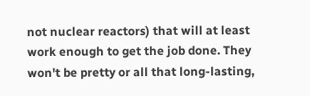not nuclear reactors) that will at least work enough to get the job done. They won't be pretty or all that long-lasting,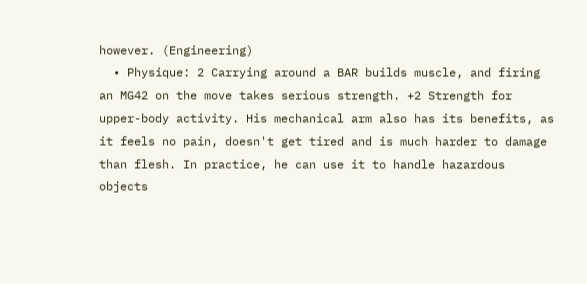however. (Engineering)
  • Physique: 2 Carrying around a BAR builds muscle, and firing an MG42 on the move takes serious strength. +2 Strength for upper-body activity. His mechanical arm also has its benefits, as it feels no pain, doesn't get tired and is much harder to damage than flesh. In practice, he can use it to handle hazardous objects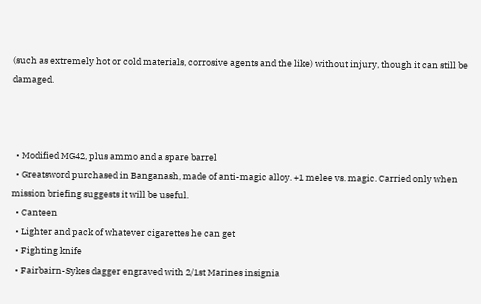(such as extremely hot or cold materials, corrosive agents and the like) without injury, though it can still be damaged.



  • Modified MG42, plus ammo and a spare barrel
  • Greatsword purchased in Banganash, made of anti-magic alloy. +1 melee vs. magic. Carried only when mission briefing suggests it will be useful.
  • Canteen
  • Lighter and pack of whatever cigarettes he can get
  • Fighting knife
  • Fairbairn-Sykes dagger engraved with 2/1st Marines insignia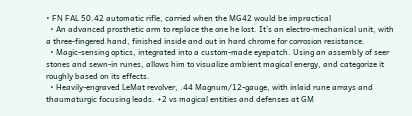• FN FAL 50.42 automatic rifle, carried when the MG42 would be impractical
  • An advanced prosthetic arm to replace the one he lost. It’s an electro-mechanical unit, with a three-fingered hand, finished inside and out in hard chrome for corrosion resistance.
  • Magic-sensing optics, integrated into a custom-made eyepatch. Using an assembly of seer stones and sewn-in runes, allows him to visualize ambient magical energy, and categorize it roughly based on its effects.
  • Heavily-engraved LeMat revolver, .44 Magnum/12-gauge, with inlaid rune arrays and thaumaturgic focusing leads. +2 vs magical entities and defenses at GM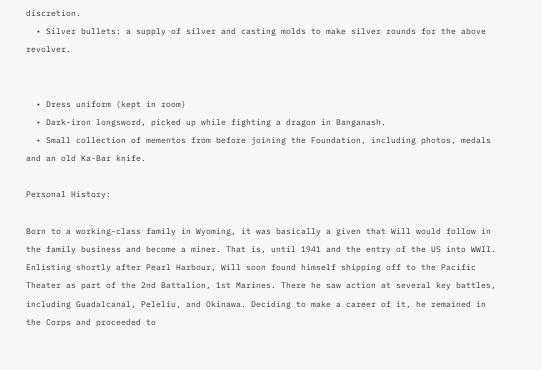discretion.
  • Silver bullets: a supply of silver and casting molds to make silver rounds for the above revolver.


  • Dress uniform (kept in room)
  • Dark-iron longsword, picked up while fighting a dragon in Banganash.
  • Small collection of mementos from before joining the Foundation, including photos, medals and an old Ka-Bar knife.

Personal History:

Born to a working-class family in Wyoming, it was basically a given that Will would follow in the family business and become a miner. That is, until 1941 and the entry of the US into WWII. Enlisting shortly after Pearl Harbour, Will soon found himself shipping off to the Pacific Theater as part of the 2nd Battalion, 1st Marines. There he saw action at several key battles, including Guadalcanal, Peleliu, and Okinawa. Deciding to make a career of it, he remained in the Corps and proceeded to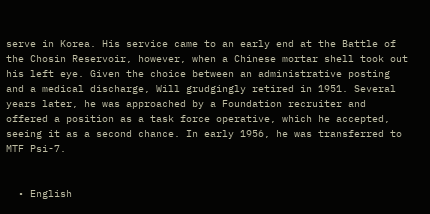serve in Korea. His service came to an early end at the Battle of the Chosin Reservoir, however, when a Chinese mortar shell took out his left eye. Given the choice between an administrative posting and a medical discharge, Will grudgingly retired in 1951. Several years later, he was approached by a Foundation recruiter and offered a position as a task force operative, which he accepted, seeing it as a second chance. In early 1956, he was transferred to MTF Psi-7.


  • English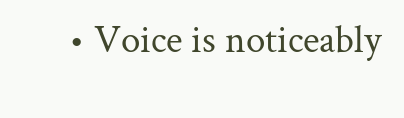• Voice is noticeably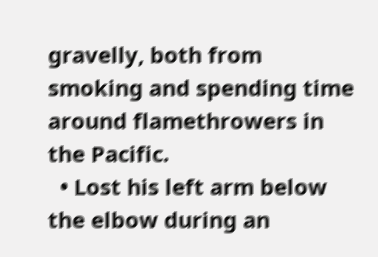gravelly, both from smoking and spending time around flamethrowers in the Pacific.
  • Lost his left arm below the elbow during an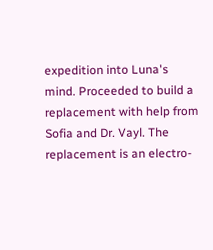expedition into Luna's mind. Proceeded to build a replacement with help from Sofia and Dr. Vayl. The replacement is an electro-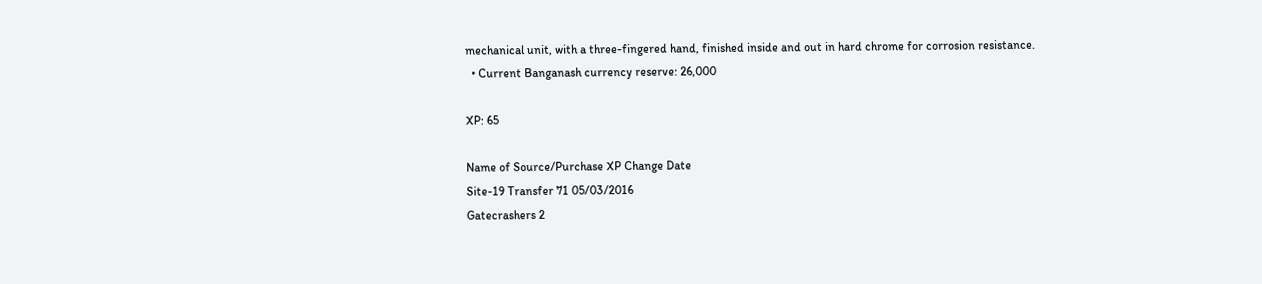mechanical unit, with a three-fingered hand, finished inside and out in hard chrome for corrosion resistance.
  • Current Banganash currency reserve: 26,000

XP: 65

Name of Source/Purchase XP Change Date
Site-19 Transfer 71 05/03/2016
Gatecrashers 2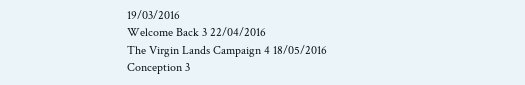19/03/2016
Welcome Back 3 22/04/2016
The Virgin Lands Campaign 4 18/05/2016
Conception 3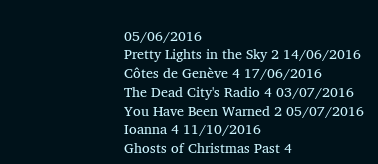05/06/2016
Pretty Lights in the Sky 2 14/06/2016
Côtes de Genève 4 17/06/2016
The Dead City's Radio 4 03/07/2016
You Have Been Warned 2 05/07/2016
Ioanna 4 11/10/2016
Ghosts of Christmas Past 4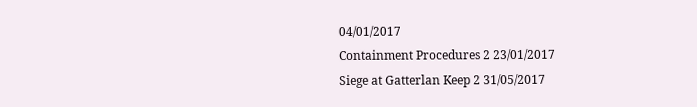04/01/2017
Containment Procedures 2 23/01/2017
Siege at Gatterlan Keep 2 31/05/2017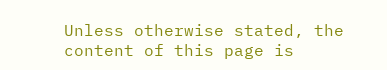Unless otherwise stated, the content of this page is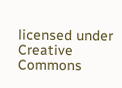licensed under Creative Commons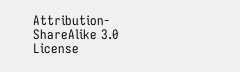Attribution-ShareAlike 3.0 License